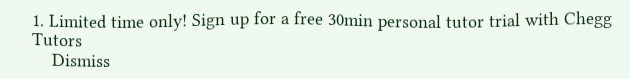1. Limited time only! Sign up for a free 30min personal tutor trial with Chegg Tutors
    Dismiss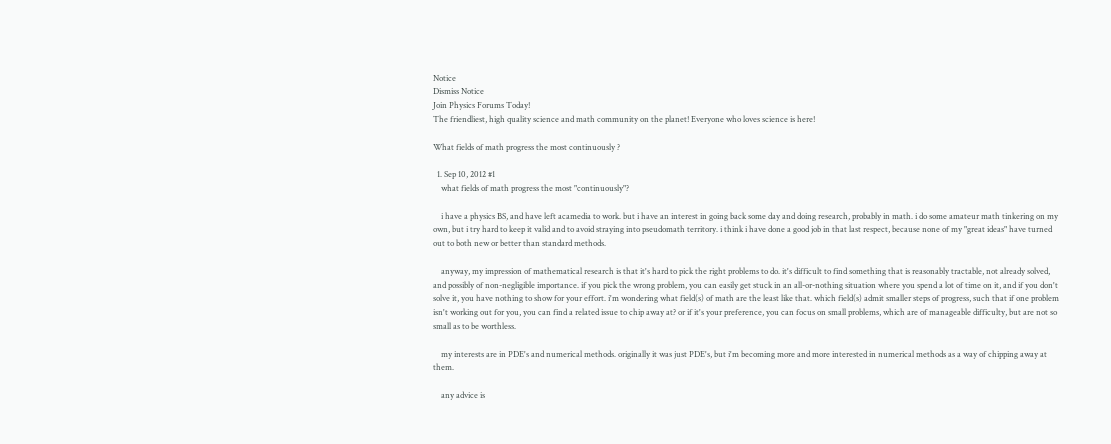Notice
Dismiss Notice
Join Physics Forums Today!
The friendliest, high quality science and math community on the planet! Everyone who loves science is here!

What fields of math progress the most continuously ?

  1. Sep 10, 2012 #1
    what fields of math progress the most "continuously"?

    i have a physics BS, and have left acamedia to work. but i have an interest in going back some day and doing research, probably in math. i do some amateur math tinkering on my own, but i try hard to keep it valid and to avoid straying into pseudomath territory. i think i have done a good job in that last respect, because none of my "great ideas" have turned out to both new or better than standard methods.

    anyway, my impression of mathematical research is that it's hard to pick the right problems to do. it's difficult to find something that is reasonably tractable, not already solved, and possibly of non-negligible importance. if you pick the wrong problem, you can easily get stuck in an all-or-nothing situation where you spend a lot of time on it, and if you don't solve it, you have nothing to show for your effort. i'm wondering what field(s) of math are the least like that. which field(s) admit smaller steps of progress, such that if one problem isn't working out for you, you can find a related issue to chip away at? or if it's your preference, you can focus on small problems, which are of manageable difficulty, but are not so small as to be worthless.

    my interests are in PDE's and numerical methods. originally it was just PDE's, but i'm becoming more and more interested in numerical methods as a way of chipping away at them.

    any advice is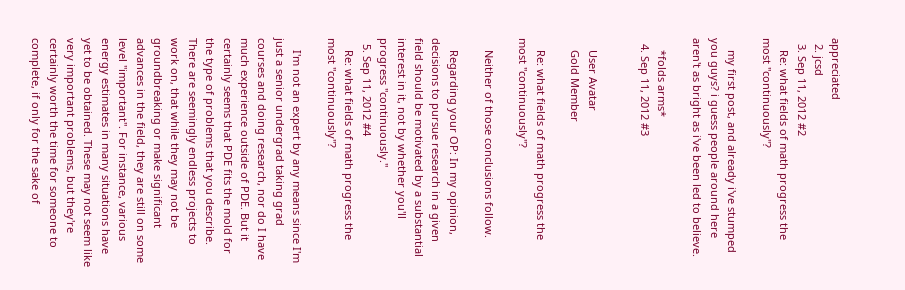appreciated
  2. jcsd
  3. Sep 11, 2012 #2
    Re: what fields of math progress the most "continuously"?

    my first post, and already i've stumped you guys? i guess people around here aren't as bright as i've been led to believe.

    *folds arms*
  4. Sep 11, 2012 #3


    User Avatar
    Gold Member

    Re: what fields of math progress the most "continuously"?

    Neither of those conclusions follow.

    Regarding your OP: In my opinion, decisions to pursue research in a given field should be motivated by a substantial interest in it, not by whether you'll progress "continuously."
  5. Sep 11, 2012 #4
    Re: what fields of math progress the most "continuously"?

    I'm not an expert by any means since I'm just a senior undergrad taking grad courses and doing research, nor do I have much experience outside of PDE. But it certainly seems that PDE fits the mold for the type of problems that you describe. There are seemingly endless projects to work on, that while they may not be groundbreaking or make significant advances in the field, they are still on some level "important". For instance, various energy estimates in many situations have yet to be obtained. These may not seem like very important problems, but they're certainly worth the time for someone to complete, if only for the sake of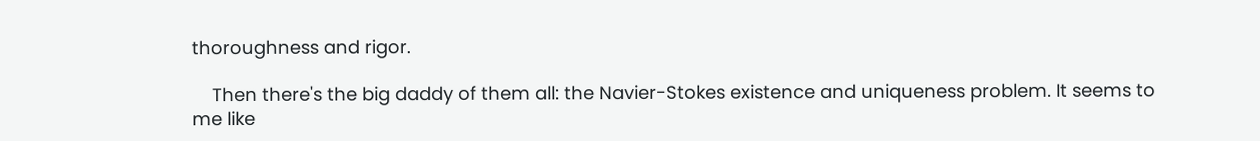thoroughness and rigor.

    Then there's the big daddy of them all: the Navier-Stokes existence and uniqueness problem. It seems to me like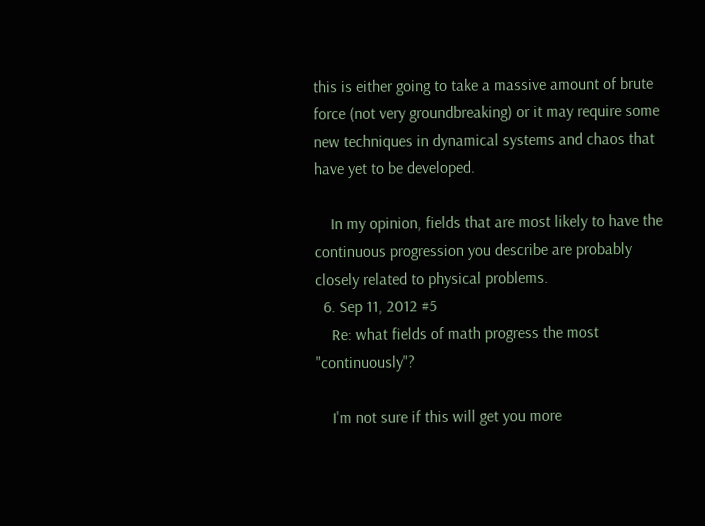this is either going to take a massive amount of brute force (not very groundbreaking) or it may require some new techniques in dynamical systems and chaos that have yet to be developed.

    In my opinion, fields that are most likely to have the continuous progression you describe are probably closely related to physical problems.
  6. Sep 11, 2012 #5
    Re: what fields of math progress the most "continuously"?

    I'm not sure if this will get you more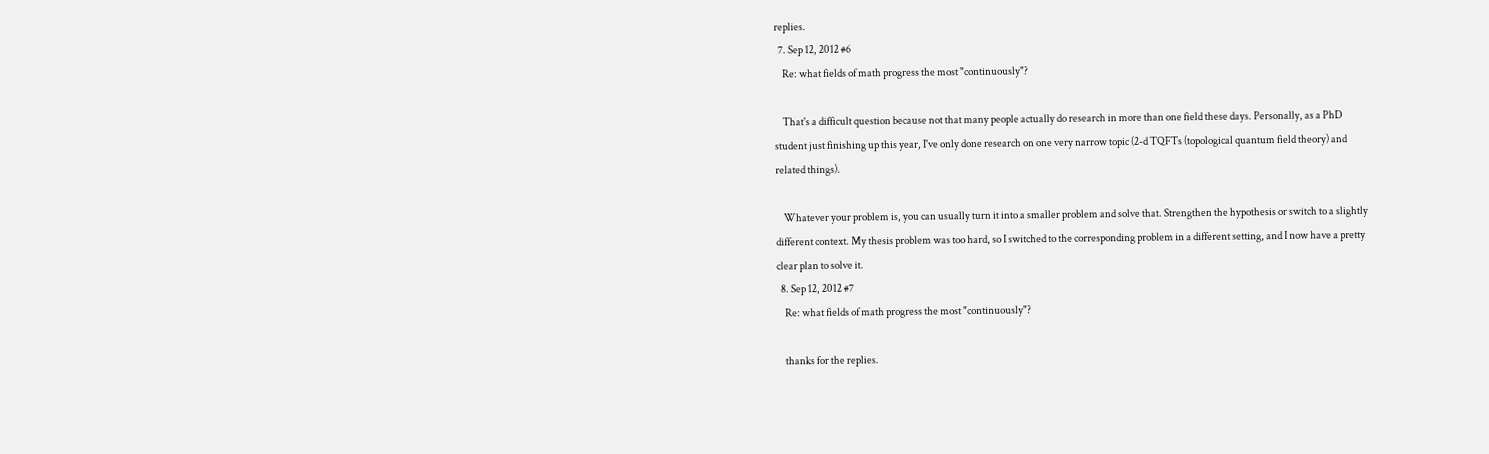replies.
  7. Sep 12, 2012 #6
    Re: what fields of math progress the most "continuously"?

    That's a difficult question because not that many people actually do research in more than one field these days. Personally, as a PhD student just finishing up this year, I've only done research on one very narrow topic (2-d TQFTs (topological quantum field theory) and related things).

    Whatever your problem is, you can usually turn it into a smaller problem and solve that. Strengthen the hypothesis or switch to a slightly different context. My thesis problem was too hard, so I switched to the corresponding problem in a different setting, and I now have a pretty clear plan to solve it.
  8. Sep 12, 2012 #7
    Re: what fields of math progress the most "continuously"?

    thanks for the replies.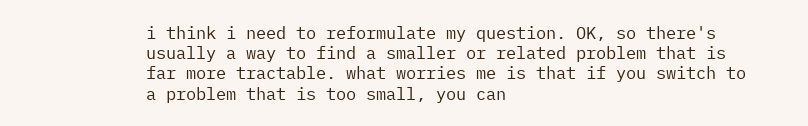i think i need to reformulate my question. OK, so there's usually a way to find a smaller or related problem that is far more tractable. what worries me is that if you switch to a problem that is too small, you can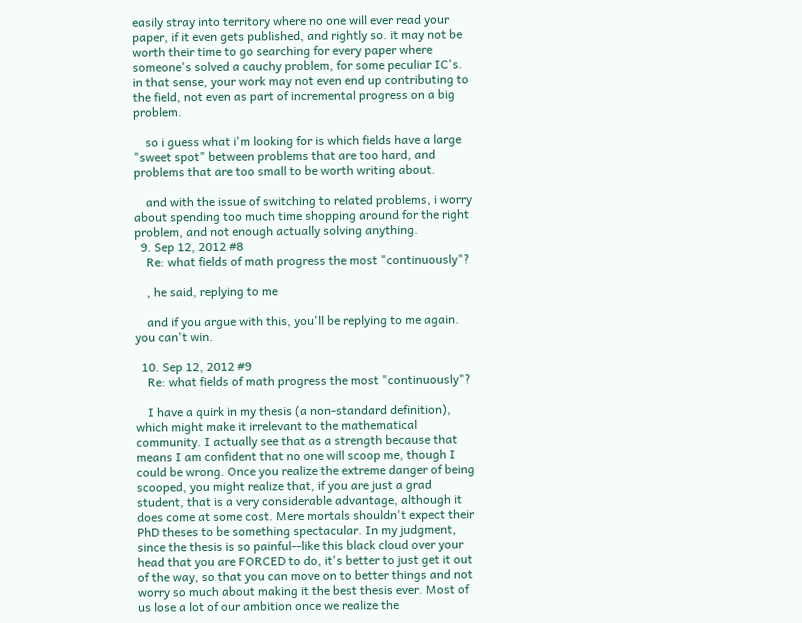easily stray into territory where no one will ever read your paper, if it even gets published, and rightly so. it may not be worth their time to go searching for every paper where someone's solved a cauchy problem, for some peculiar IC's. in that sense, your work may not even end up contributing to the field, not even as part of incremental progress on a big problem.

    so i guess what i'm looking for is which fields have a large "sweet spot" between problems that are too hard, and problems that are too small to be worth writing about.

    and with the issue of switching to related problems, i worry about spending too much time shopping around for the right problem, and not enough actually solving anything.
  9. Sep 12, 2012 #8
    Re: what fields of math progress the most "continuously"?

    , he said, replying to me

    and if you argue with this, you'll be replying to me again. you can't win.

  10. Sep 12, 2012 #9
    Re: what fields of math progress the most "continuously"?

    I have a quirk in my thesis (a non-standard definition), which might make it irrelevant to the mathematical community. I actually see that as a strength because that means I am confident that no one will scoop me, though I could be wrong. Once you realize the extreme danger of being scooped, you might realize that, if you are just a grad student, that is a very considerable advantage, although it does come at some cost. Mere mortals shouldn't expect their PhD theses to be something spectacular. In my judgment, since the thesis is so painful--like this black cloud over your head that you are FORCED to do, it's better to just get it out of the way, so that you can move on to better things and not worry so much about making it the best thesis ever. Most of us lose a lot of our ambition once we realize the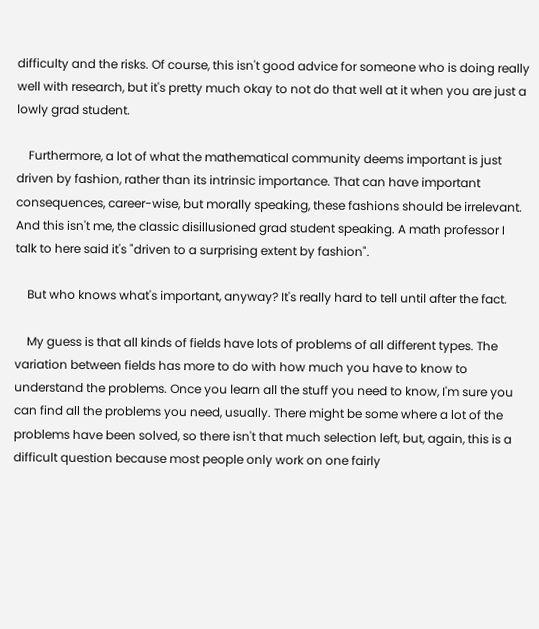difficulty and the risks. Of course, this isn't good advice for someone who is doing really well with research, but it's pretty much okay to not do that well at it when you are just a lowly grad student.

    Furthermore, a lot of what the mathematical community deems important is just driven by fashion, rather than its intrinsic importance. That can have important consequences, career-wise, but morally speaking, these fashions should be irrelevant. And this isn't me, the classic disillusioned grad student speaking. A math professor I talk to here said it's "driven to a surprising extent by fashion".

    But who knows what's important, anyway? It's really hard to tell until after the fact.

    My guess is that all kinds of fields have lots of problems of all different types. The variation between fields has more to do with how much you have to know to understand the problems. Once you learn all the stuff you need to know, I'm sure you can find all the problems you need, usually. There might be some where a lot of the problems have been solved, so there isn't that much selection left, but, again, this is a difficult question because most people only work on one fairly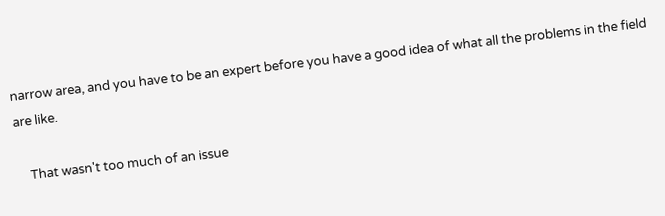narrow area, and you have to be an expert before you have a good idea of what all the problems in the field are like.

    That wasn't too much of an issue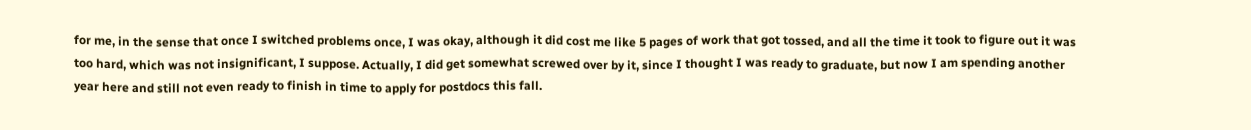for me, in the sense that once I switched problems once, I was okay, although it did cost me like 5 pages of work that got tossed, and all the time it took to figure out it was too hard, which was not insignificant, I suppose. Actually, I did get somewhat screwed over by it, since I thought I was ready to graduate, but now I am spending another year here and still not even ready to finish in time to apply for postdocs this fall.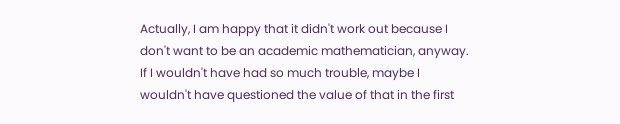Actually, I am happy that it didn't work out because I don't want to be an academic mathematician, anyway. If I wouldn't have had so much trouble, maybe I wouldn't have questioned the value of that in the first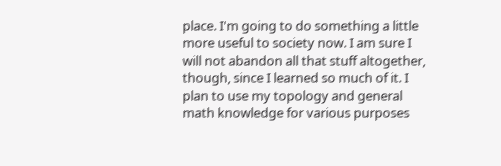place. I'm going to do something a little more useful to society now. I am sure I will not abandon all that stuff altogether, though, since I learned so much of it. I plan to use my topology and general math knowledge for various purposes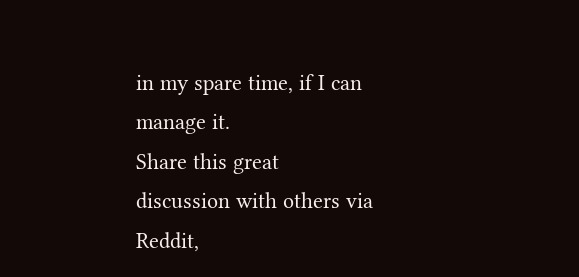in my spare time, if I can manage it.
Share this great discussion with others via Reddit,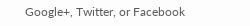Google+, Twitter, or Facebook